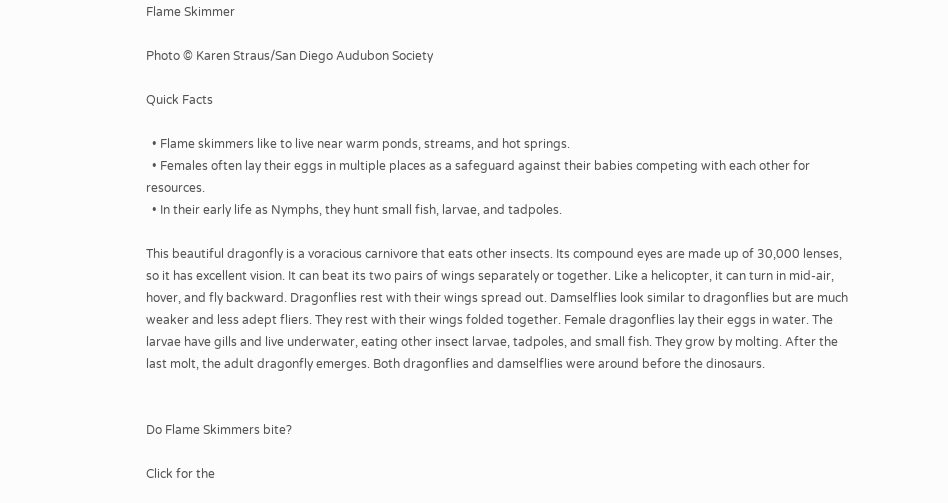Flame Skimmer

Photo © Karen Straus/San Diego Audubon Society

Quick Facts

  • Flame skimmers like to live near warm ponds, streams, and hot springs.
  • Females often lay their eggs in multiple places as a safeguard against their babies competing with each other for resources.
  • In their early life as Nymphs, they hunt small fish, larvae, and tadpoles.

This beautiful dragonfly is a voracious carnivore that eats other insects. Its compound eyes are made up of 30,000 lenses, so it has excellent vision. It can beat its two pairs of wings separately or together. Like a helicopter, it can turn in mid-air, hover, and fly backward. Dragonflies rest with their wings spread out. Damselflies look similar to dragonflies but are much weaker and less adept fliers. They rest with their wings folded together. Female dragonflies lay their eggs in water. The larvae have gills and live underwater, eating other insect larvae, tadpoles, and small fish. They grow by molting. After the last molt, the adult dragonfly emerges. Both dragonflies and damselflies were around before the dinosaurs.


Do Flame Skimmers bite?

Click for the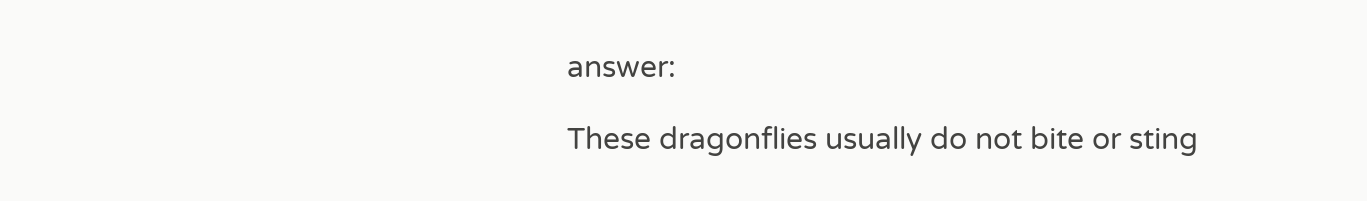answer:

These dragonflies usually do not bite or sting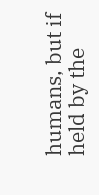humans, but if held by the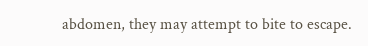abdomen, they may attempt to bite to escape.